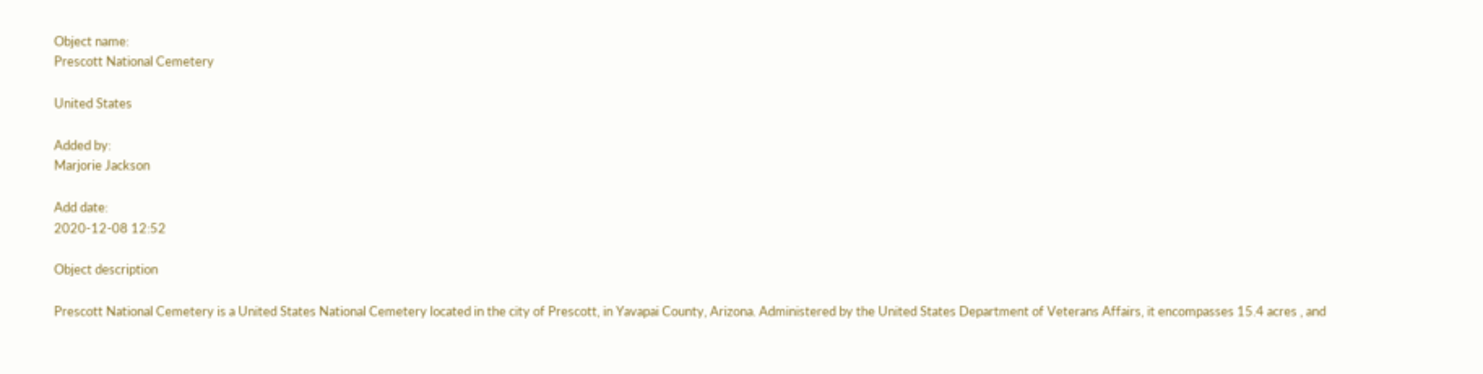Object name:
Prescott National Cemetery

United States

Added by:
Marjorie Jackson

Add date:
2020-12-08 12:52

Object description

Prescott National Cemetery is a United States National Cemetery located in the city of Prescott, in Yavapai County, Arizona. Administered by the United States Department of Veterans Affairs, it encompasses 15.4 acres , and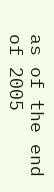as of the end of 2005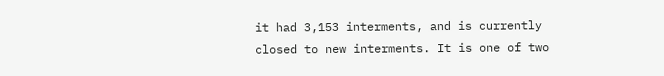it had 3,153 interments, and is currently closed to new interments. It is one of two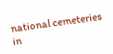national cemeteries in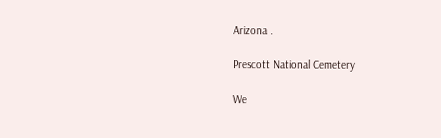Arizona .

Prescott National Cemetery

We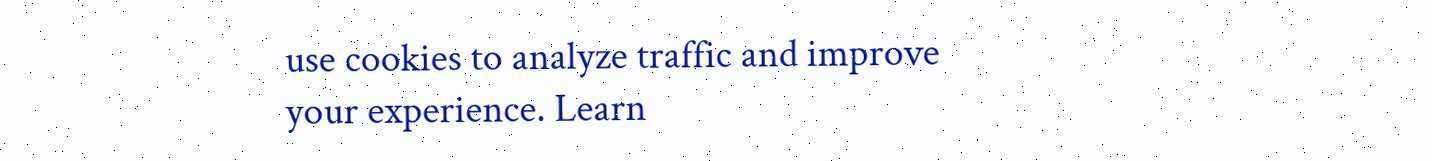use cookies to analyze traffic and improve your experience. Learn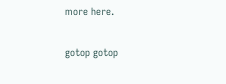more here.

gotop gotop